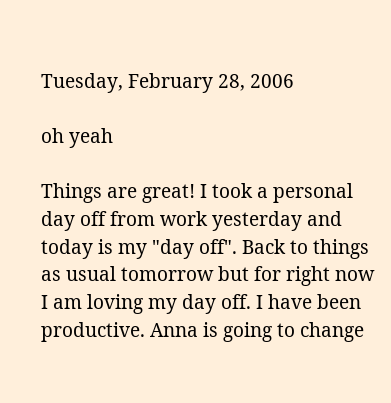Tuesday, February 28, 2006

oh yeah

Things are great! I took a personal day off from work yesterday and today is my "day off". Back to things as usual tomorrow but for right now I am loving my day off. I have been productive. Anna is going to change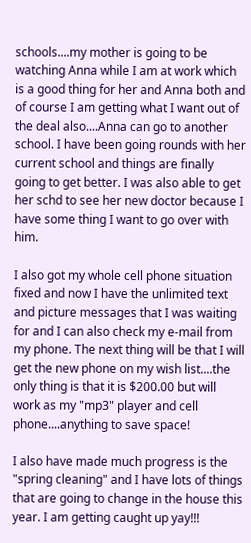schools....my mother is going to be watching Anna while I am at work which is a good thing for her and Anna both and of course I am getting what I want out of the deal also....Anna can go to another school. I have been going rounds with her current school and things are finally going to get better. I was also able to get her schd to see her new doctor because I have some thing I want to go over with him.

I also got my whole cell phone situation fixed and now I have the unlimited text and picture messages that I was waiting for and I can also check my e-mail from my phone. The next thing will be that I will get the new phone on my wish list....the only thing is that it is $200.00 but will work as my "mp3" player and cell phone....anything to save space!

I also have made much progress is the "spring cleaning" and I have lots of things that are going to change in the house this year. I am getting caught up yay!!!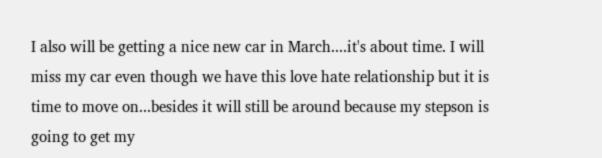I also will be getting a nice new car in March....it's about time. I will miss my car even though we have this love hate relationship but it is time to move on...besides it will still be around because my stepson is going to get my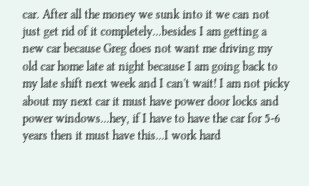car. After all the money we sunk into it we can not just get rid of it completely...besides I am getting a new car because Greg does not want me driving my old car home late at night because I am going back to my late shift next week and I can't wait! I am not picky about my next car it must have power door locks and power windows...hey, if I have to have the car for 5-6 years then it must have this...I work hard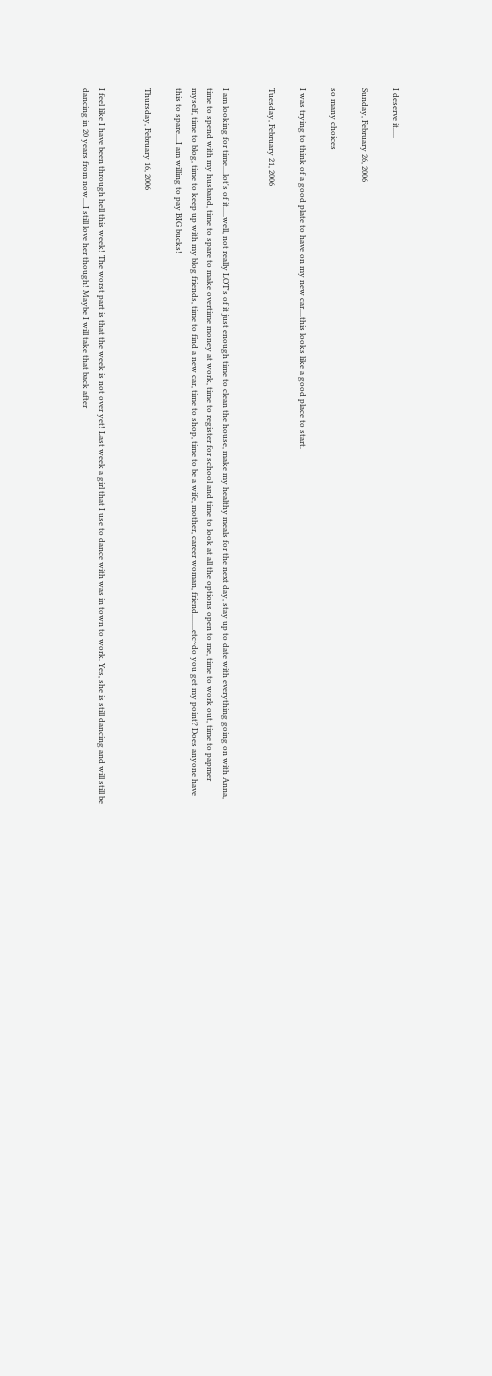I deserve it.....

Sunday, February 26, 2006

so many choices

I was trying to think of a good plate to have on my new car....this looks like a good place to start.

Tuesday, February 21, 2006


I am looking for time....lot's of it.....well, not really LOT's of it just enough time to clean the house, make my healthy meals for the next day, stay up to date with everything going on with Anna, time to spend with my husband, time to spare to make overtime money at work, time to register for school and time to look at all the options open to me, time to work out, time to papmer myself, time to blog, time to keep up with my blog friends, time to find a new car, time to shop, time to be a wife, mother, career woman, friend........etc~do you get my point? Does anyone have this to spare....I am willing to pay BIG bucks!

Thursday, February 16, 2006


I feel like I have been through hell this week! The worst part is that the week is not over yet! Last week a girl that I use to dance with was in town to work. Yes, she is still dancing and will still be dancing in 20 years from now....I still love her though! Maybe I will take that back after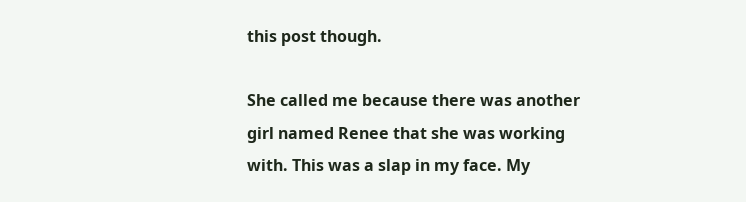this post though.

She called me because there was another girl named Renee that she was working with. This was a slap in my face. My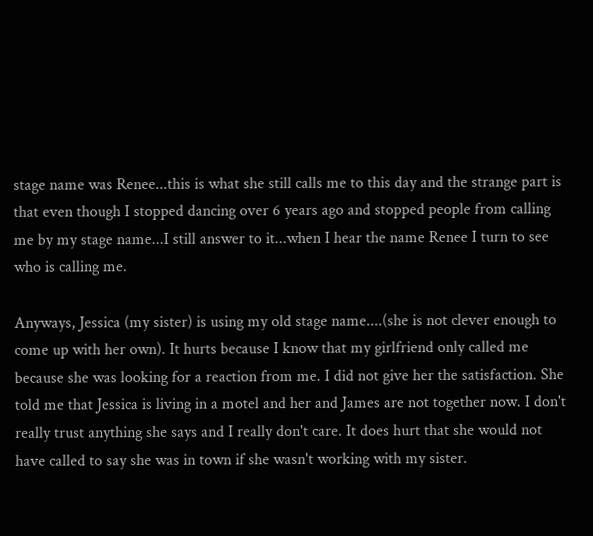stage name was Renee...this is what she still calls me to this day and the strange part is that even though I stopped dancing over 6 years ago and stopped people from calling me by my stage name...I still answer to it...when I hear the name Renee I turn to see who is calling me.

Anyways, Jessica (my sister) is using my old stage name....(she is not clever enough to come up with her own). It hurts because I know that my girlfriend only called me because she was looking for a reaction from me. I did not give her the satisfaction. She told me that Jessica is living in a motel and her and James are not together now. I don't really trust anything she says and I really don't care. It does hurt that she would not have called to say she was in town if she wasn't working with my sister.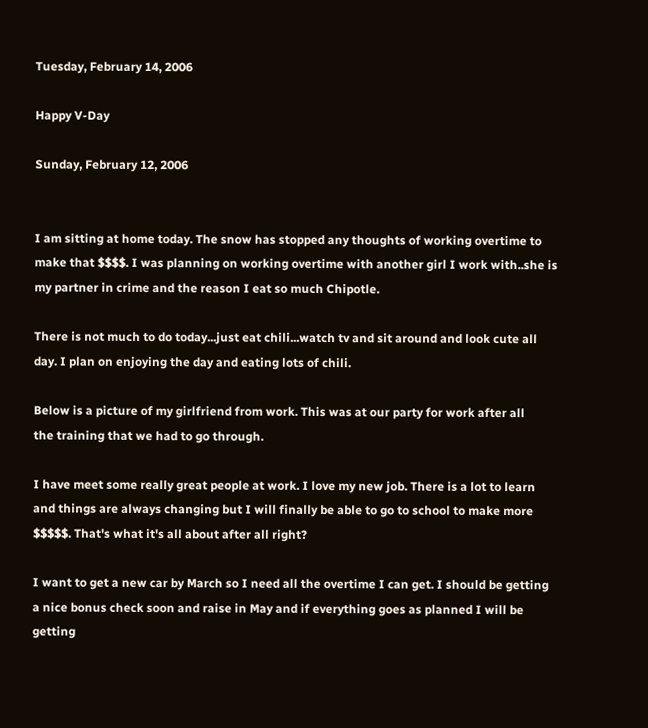Tuesday, February 14, 2006

Happy V-Day

Sunday, February 12, 2006


I am sitting at home today. The snow has stopped any thoughts of working overtime to make that $$$$. I was planning on working overtime with another girl I work with..she is my partner in crime and the reason I eat so much Chipotle.

There is not much to do today...just eat chili...watch tv and sit around and look cute all day. I plan on enjoying the day and eating lots of chili.

Below is a picture of my girlfriend from work. This was at our party for work after all
the training that we had to go through.

I have meet some really great people at work. I love my new job. There is a lot to learn and things are always changing but I will finally be able to go to school to make more $$$$$. That's what it's all about after all right?

I want to get a new car by March so I need all the overtime I can get. I should be getting a nice bonus check soon and raise in May and if everything goes as planned I will be getting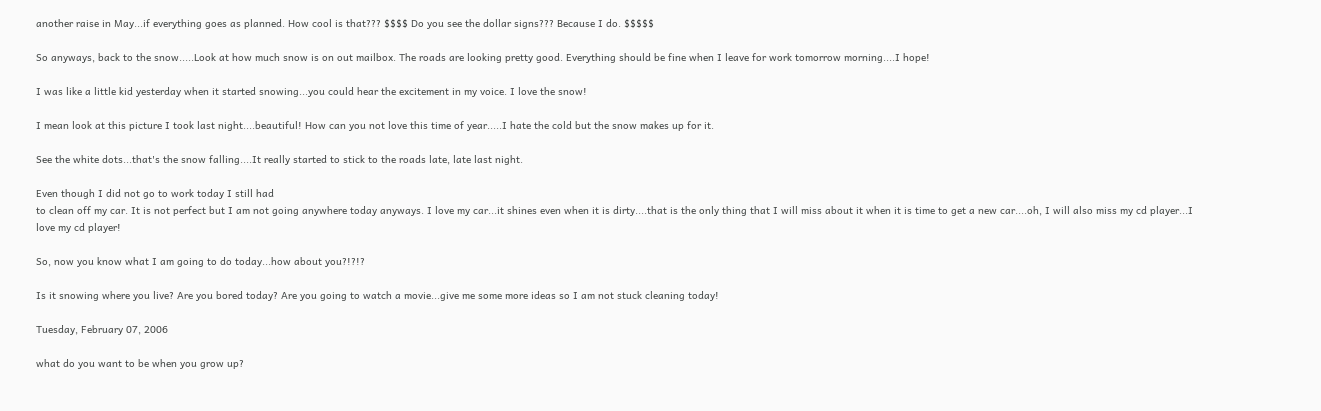another raise in May...if everything goes as planned. How cool is that??? $$$$ Do you see the dollar signs??? Because I do. $$$$$

So anyways, back to the snow.....Look at how much snow is on out mailbox. The roads are looking pretty good. Everything should be fine when I leave for work tomorrow morning....I hope!

I was like a little kid yesterday when it started snowing...you could hear the excitement in my voice. I love the snow!

I mean look at this picture I took last night....beautiful! How can you not love this time of year.....I hate the cold but the snow makes up for it.

See the white dots...that's the snow falling....It really started to stick to the roads late, late last night.

Even though I did not go to work today I still had
to clean off my car. It is not perfect but I am not going anywhere today anyways. I love my car...it shines even when it is dirty....that is the only thing that I will miss about it when it is time to get a new car....oh, I will also miss my cd player...I love my cd player!

So, now you know what I am going to do today...how about you?!?!?

Is it snowing where you live? Are you bored today? Are you going to watch a movie...give me some more ideas so I am not stuck cleaning today!

Tuesday, February 07, 2006

what do you want to be when you grow up?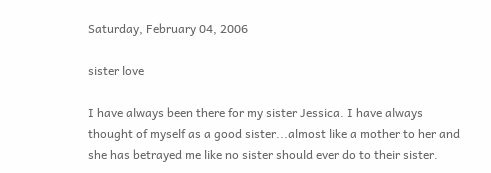Saturday, February 04, 2006

sister love

I have always been there for my sister Jessica. I have always thought of myself as a good sister...almost like a mother to her and she has betrayed me like no sister should ever do to their sister.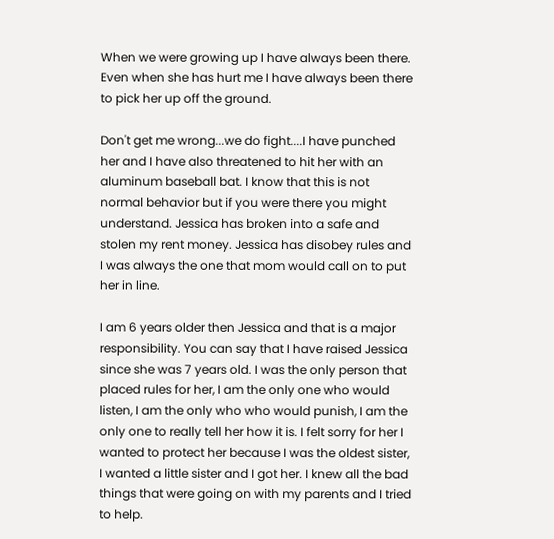When we were growing up I have always been there. Even when she has hurt me I have always been there to pick her up off the ground.

Don't get me wrong...we do fight....I have punched her and I have also threatened to hit her with an aluminum baseball bat. I know that this is not normal behavior but if you were there you might understand. Jessica has broken into a safe and stolen my rent money. Jessica has disobey rules and I was always the one that mom would call on to put her in line.

I am 6 years older then Jessica and that is a major responsibility. You can say that I have raised Jessica since she was 7 years old. I was the only person that placed rules for her, I am the only one who would listen, I am the only who who would punish, I am the only one to really tell her how it is. I felt sorry for her I wanted to protect her because I was the oldest sister, I wanted a little sister and I got her. I knew all the bad things that were going on with my parents and I tried to help.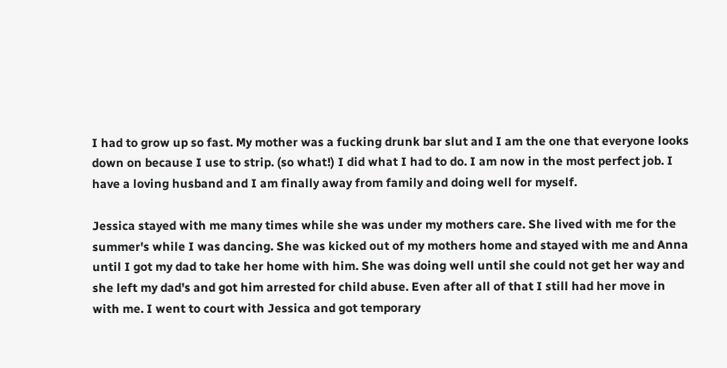I had to grow up so fast. My mother was a fucking drunk bar slut and I am the one that everyone looks down on because I use to strip. (so what!) I did what I had to do. I am now in the most perfect job. I have a loving husband and I am finally away from family and doing well for myself.

Jessica stayed with me many times while she was under my mothers care. She lived with me for the summer's while I was dancing. She was kicked out of my mothers home and stayed with me and Anna until I got my dad to take her home with him. She was doing well until she could not get her way and she left my dad's and got him arrested for child abuse. Even after all of that I still had her move in with me. I went to court with Jessica and got temporary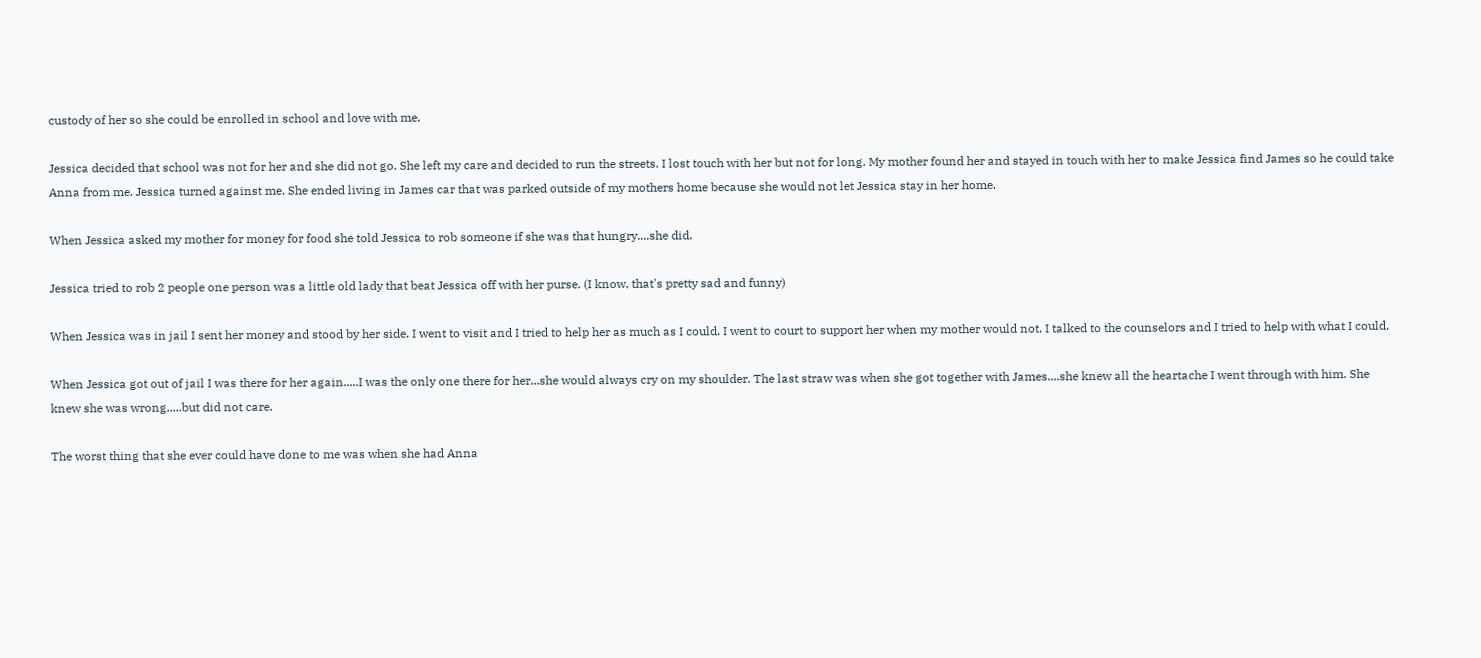custody of her so she could be enrolled in school and love with me.

Jessica decided that school was not for her and she did not go. She left my care and decided to run the streets. I lost touch with her but not for long. My mother found her and stayed in touch with her to make Jessica find James so he could take Anna from me. Jessica turned against me. She ended living in James car that was parked outside of my mothers home because she would not let Jessica stay in her home.

When Jessica asked my mother for money for food she told Jessica to rob someone if she was that hungry....she did.

Jessica tried to rob 2 people one person was a little old lady that beat Jessica off with her purse. (I know, that's pretty sad and funny)

When Jessica was in jail I sent her money and stood by her side. I went to visit and I tried to help her as much as I could. I went to court to support her when my mother would not. I talked to the counselors and I tried to help with what I could.

When Jessica got out of jail I was there for her again.....I was the only one there for her...she would always cry on my shoulder. The last straw was when she got together with James....she knew all the heartache I went through with him. She knew she was wrong.....but did not care.

The worst thing that she ever could have done to me was when she had Anna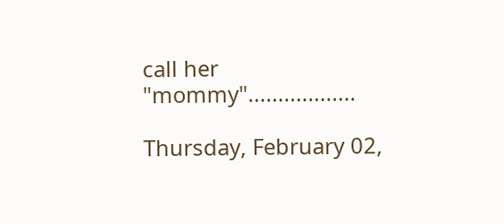call her "mommy"..................

Thursday, February 02,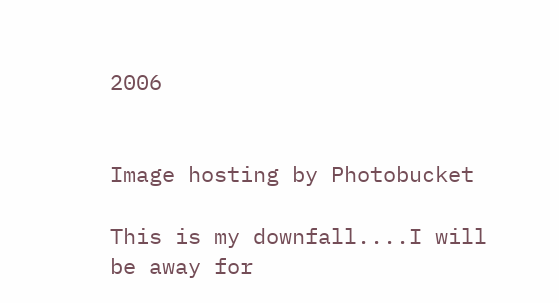2006


Image hosting by Photobucket

This is my downfall....I will be away for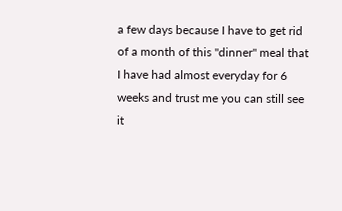a few days because I have to get rid of a month of this "dinner" meal that I have had almost everyday for 6 weeks and trust me you can still see it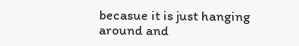becasue it is just hanging around and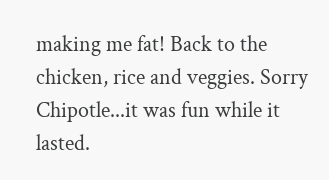making me fat! Back to the chicken, rice and veggies. Sorry Chipotle...it was fun while it lasted.